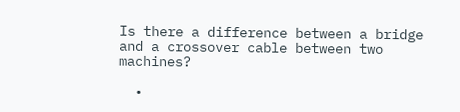Is there a difference between a bridge and a crossover cable between two machines?

  •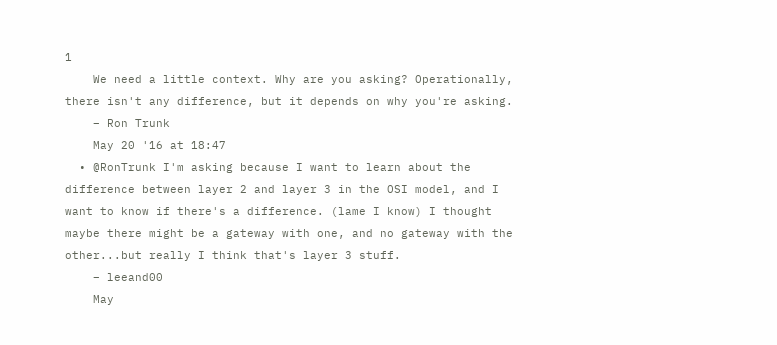1
    We need a little context. Why are you asking? Operationally, there isn't any difference, but it depends on why you're asking.
    – Ron Trunk
    May 20 '16 at 18:47
  • @RonTrunk I'm asking because I want to learn about the difference between layer 2 and layer 3 in the OSI model, and I want to know if there's a difference. (lame I know) I thought maybe there might be a gateway with one, and no gateway with the other...but really I think that's layer 3 stuff.
    – leeand00
    May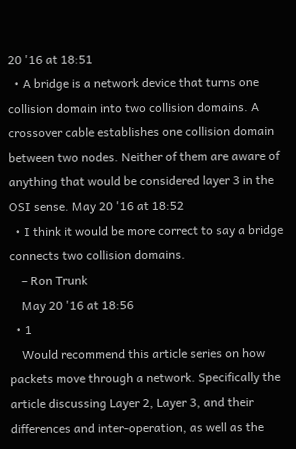20 '16 at 18:51
  • A bridge is a network device that turns one collision domain into two collision domains. A crossover cable establishes one collision domain between two nodes. Neither of them are aware of anything that would be considered layer 3 in the OSI sense. May 20 '16 at 18:52
  • I think it would be more correct to say a bridge connects two collision domains.
    – Ron Trunk
    May 20 '16 at 18:56
  • 1
    Would recommend this article series on how packets move through a network. Specifically the article discussing Layer 2, Layer 3, and their differences and inter-operation, as well as the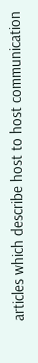articles which describe host to host communication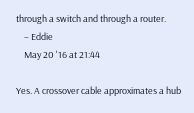through a switch and through a router.
    – Eddie
    May 20 '16 at 21:44

Yes. A crossover cable approximates a hub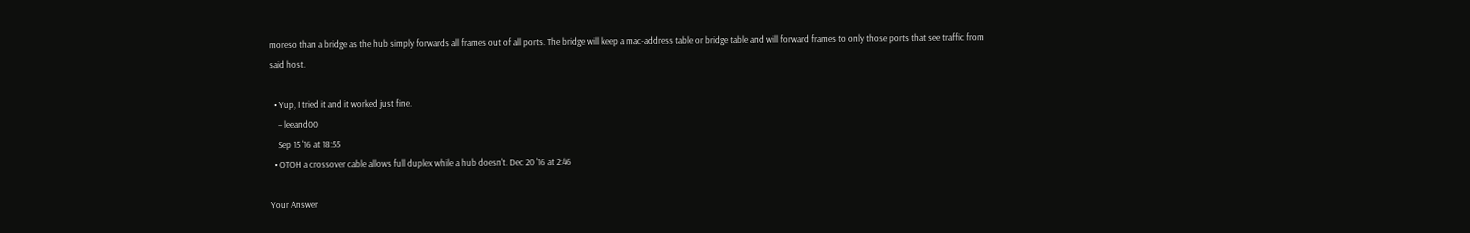moreso than a bridge as the hub simply forwards all frames out of all ports. The bridge will keep a mac-address table or bridge table and will forward frames to only those ports that see traffic from said host.

  • Yup, I tried it and it worked just fine.
    – leeand00
    Sep 15 '16 at 18:55
  • OTOH a crossover cable allows full duplex while a hub doesn't. Dec 20 '16 at 2:46

Your Answer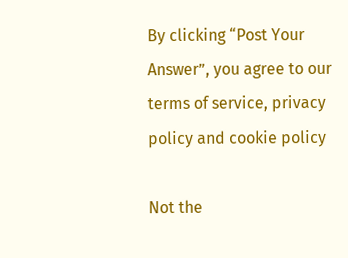By clicking “Post Your Answer”, you agree to our terms of service, privacy policy and cookie policy

Not the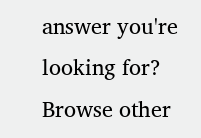answer you're looking for? Browse other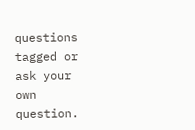questions tagged or ask your own question.